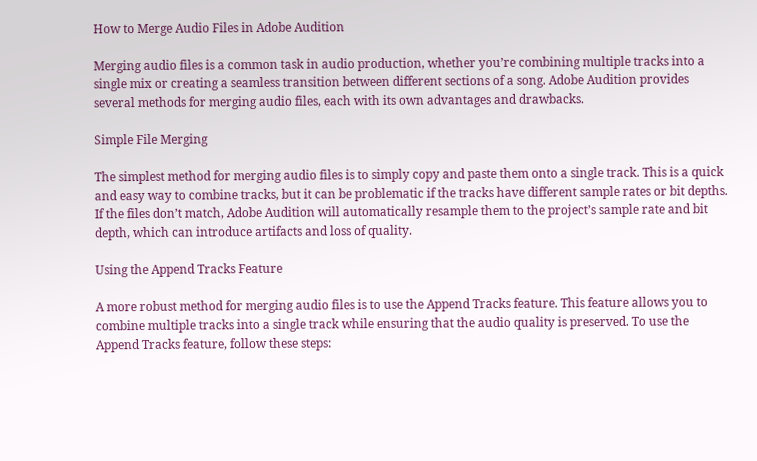How to Merge Audio Files in Adobe Audition

Merging audio files is a common task in audio production, whether you’re combining multiple tracks into a single mix or creating a seamless transition between different sections of a song. Adobe Audition provides several methods for merging audio files, each with its own advantages and drawbacks.

Simple File Merging

The simplest method for merging audio files is to simply copy and paste them onto a single track. This is a quick and easy way to combine tracks, but it can be problematic if the tracks have different sample rates or bit depths. If the files don’t match, Adobe Audition will automatically resample them to the project’s sample rate and bit depth, which can introduce artifacts and loss of quality.

Using the Append Tracks Feature

A more robust method for merging audio files is to use the Append Tracks feature. This feature allows you to combine multiple tracks into a single track while ensuring that the audio quality is preserved. To use the Append Tracks feature, follow these steps: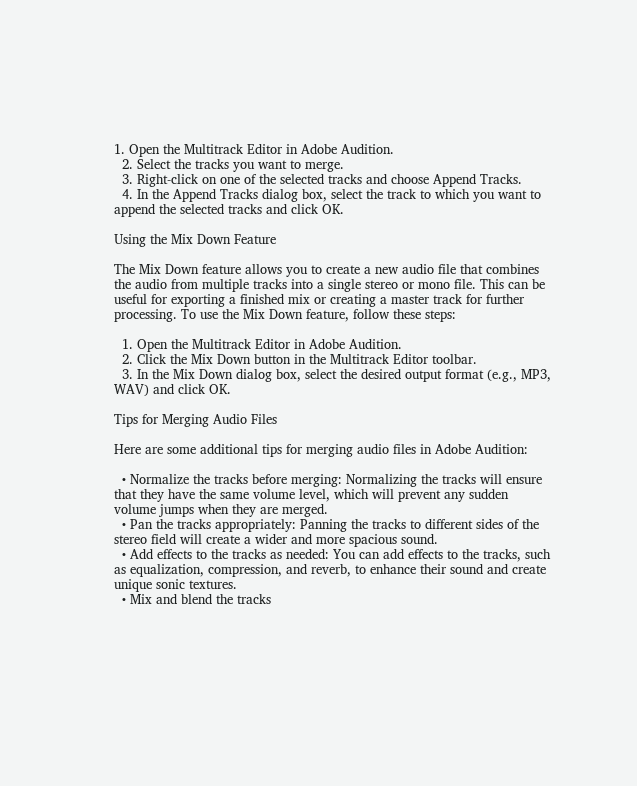1. Open the Multitrack Editor in Adobe Audition.
  2. Select the tracks you want to merge.
  3. Right-click on one of the selected tracks and choose Append Tracks.
  4. In the Append Tracks dialog box, select the track to which you want to append the selected tracks and click OK.

Using the Mix Down Feature

The Mix Down feature allows you to create a new audio file that combines the audio from multiple tracks into a single stereo or mono file. This can be useful for exporting a finished mix or creating a master track for further processing. To use the Mix Down feature, follow these steps:

  1. Open the Multitrack Editor in Adobe Audition.
  2. Click the Mix Down button in the Multitrack Editor toolbar.
  3. In the Mix Down dialog box, select the desired output format (e.g., MP3, WAV) and click OK.

Tips for Merging Audio Files

Here are some additional tips for merging audio files in Adobe Audition:

  • Normalize the tracks before merging: Normalizing the tracks will ensure that they have the same volume level, which will prevent any sudden volume jumps when they are merged.
  • Pan the tracks appropriately: Panning the tracks to different sides of the stereo field will create a wider and more spacious sound.
  • Add effects to the tracks as needed: You can add effects to the tracks, such as equalization, compression, and reverb, to enhance their sound and create unique sonic textures.
  • Mix and blend the tracks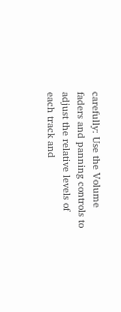carefully: Use the Volume faders and panning controls to adjust the relative levels of each track and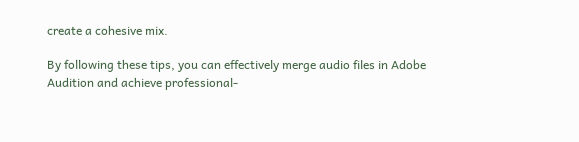create a cohesive mix.

By following these tips, you can effectively merge audio files in Adobe Audition and achieve professional-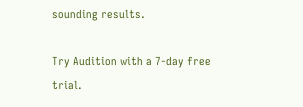sounding results.

Try Audition with a 7-day free trial.